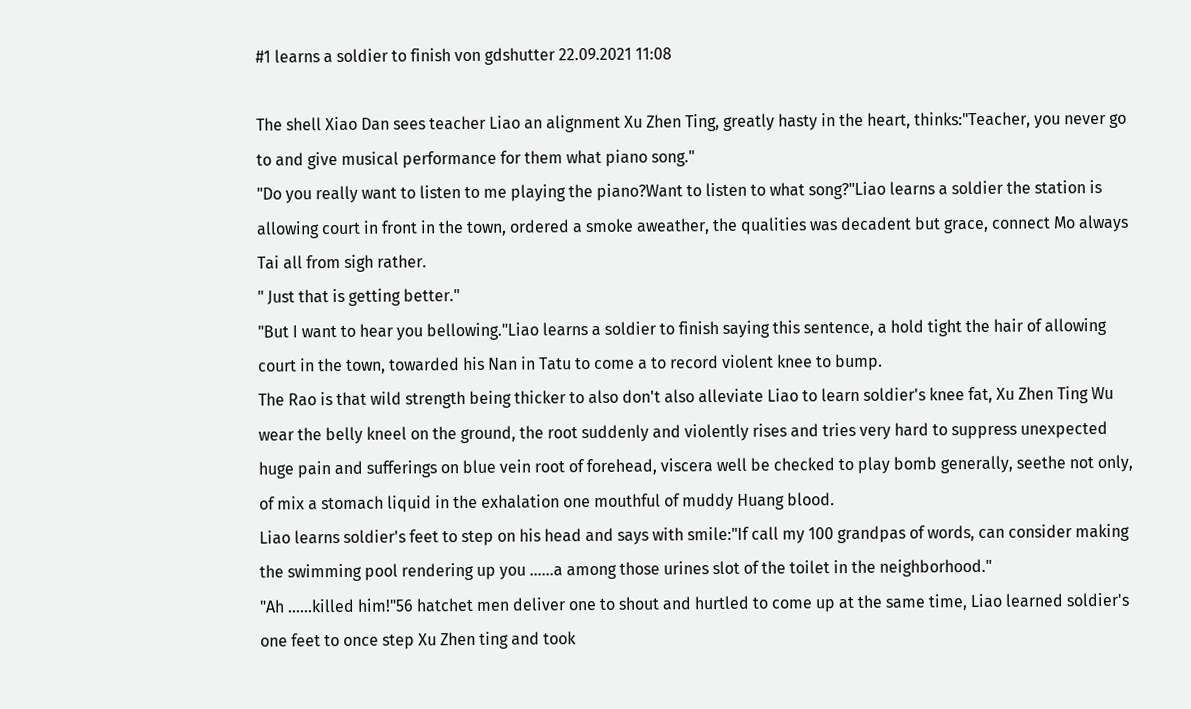#1 learns a soldier to finish von gdshutter 22.09.2021 11:08

The shell Xiao Dan sees teacher Liao an alignment Xu Zhen Ting, greatly hasty in the heart, thinks:"Teacher, you never go to and give musical performance for them what piano song."
"Do you really want to listen to me playing the piano?Want to listen to what song?"Liao learns a soldier the station is allowing court in front in the town, ordered a smoke aweather, the qualities was decadent but grace, connect Mo always Tai all from sigh rather.
" Just that is getting better."
"But I want to hear you bellowing."Liao learns a soldier to finish saying this sentence, a hold tight the hair of allowing court in the town, towarded his Nan in Tatu to come a to record violent knee to bump.
The Rao is that wild strength being thicker to also don't also alleviate Liao to learn soldier's knee fat, Xu Zhen Ting Wu wear the belly kneel on the ground, the root suddenly and violently rises and tries very hard to suppress unexpected huge pain and sufferings on blue vein root of forehead, viscera well be checked to play bomb generally, seethe not only, of mix a stomach liquid in the exhalation one mouthful of muddy Huang blood.
Liao learns soldier's feet to step on his head and says with smile:"If call my 100 grandpas of words, can consider making the swimming pool rendering up you ……a among those urines slot of the toilet in the neighborhood."
"Ah ……killed him!"56 hatchet men deliver one to shout and hurtled to come up at the same time, Liao learned soldier's one feet to once step Xu Zhen ting and took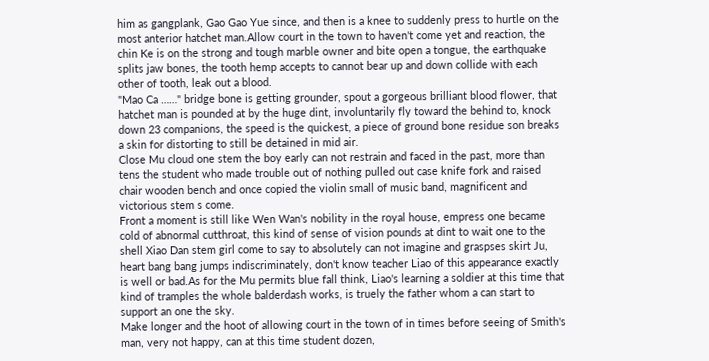him as gangplank, Gao Gao Yue since, and then is a knee to suddenly press to hurtle on the most anterior hatchet man.Allow court in the town to haven't come yet and reaction, the chin Ke is on the strong and tough marble owner and bite open a tongue, the earthquake splits jaw bones, the tooth hemp accepts to cannot bear up and down collide with each other of tooth, leak out a blood.
"Mao Ca ……" bridge bone is getting grounder, spout a gorgeous brilliant blood flower, that hatchet man is pounded at by the huge dint, involuntarily fly toward the behind to, knock down 23 companions, the speed is the quickest, a piece of ground bone residue son breaks a skin for distorting to still be detained in mid air.
Close Mu cloud one stem the boy early can not restrain and faced in the past, more than tens the student who made trouble out of nothing pulled out case knife fork and raised chair wooden bench and once copied the violin small of music band, magnificent and victorious stem s come.
Front a moment is still like Wen Wan's nobility in the royal house, empress one became cold of abnormal cutthroat, this kind of sense of vision pounds at dint to wait one to the shell Xiao Dan stem girl come to say to absolutely can not imagine and graspses skirt Ju, heart bang bang jumps indiscriminately, don't know teacher Liao of this appearance exactly is well or bad.As for the Mu permits blue fall think, Liao's learning a soldier at this time that kind of tramples the whole balderdash works, is truely the father whom a can start to support an one the sky.
Make longer and the hoot of allowing court in the town of in times before seeing of Smith's man, very not happy, can at this time student dozen,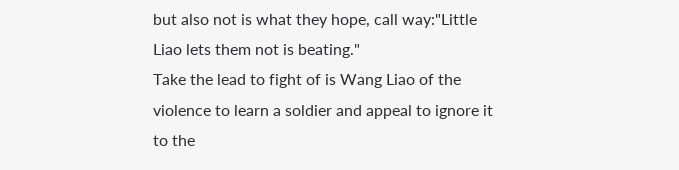but also not is what they hope, call way:"Little Liao lets them not is beating."
Take the lead to fight of is Wang Liao of the violence to learn a soldier and appeal to ignore it to the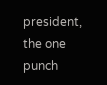president, the one punch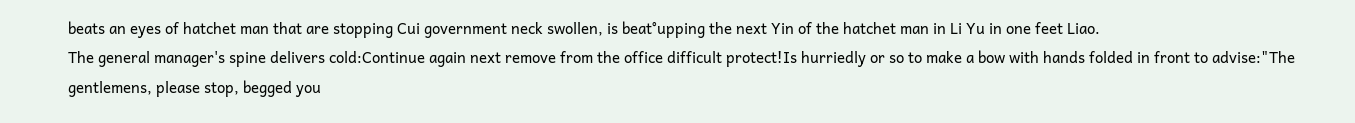beats an eyes of hatchet man that are stopping Cui government neck swollen, is beat°upping the next Yin of the hatchet man in Li Yu in one feet Liao.
The general manager's spine delivers cold:Continue again next remove from the office difficult protect!Is hurriedly or so to make a bow with hands folded in front to advise:"The gentlemens, please stop, begged you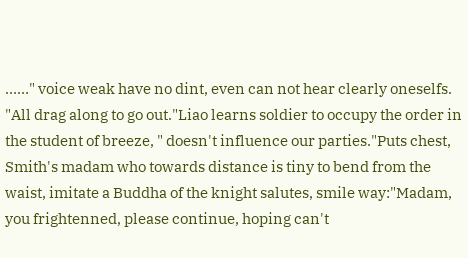……" voice weak have no dint, even can not hear clearly oneselfs.
"All drag along to go out."Liao learns soldier to occupy the order in the student of breeze, " doesn't influence our parties."Puts chest, Smith's madam who towards distance is tiny to bend from the waist, imitate a Buddha of the knight salutes, smile way:"Madam, you frightenned, please continue, hoping can't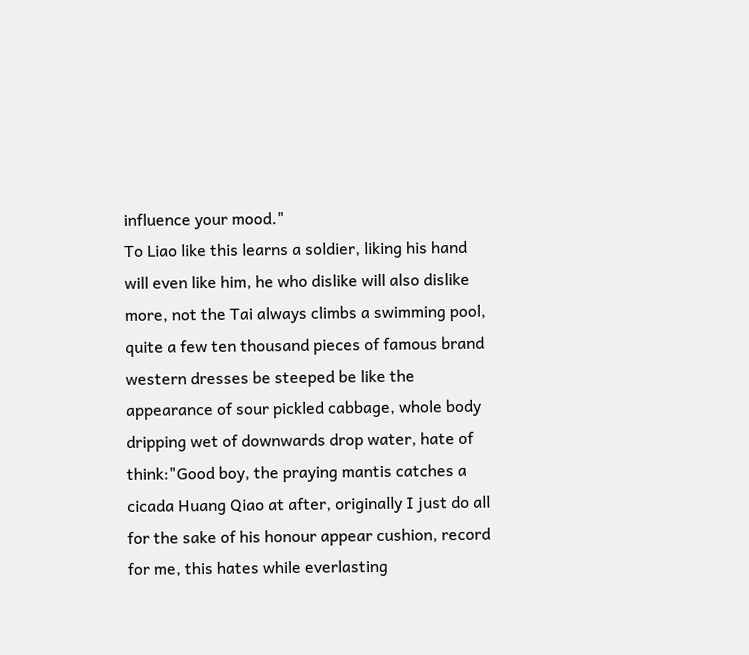influence your mood."
To Liao like this learns a soldier, liking his hand will even like him, he who dislike will also dislike more, not the Tai always climbs a swimming pool, quite a few ten thousand pieces of famous brand western dresses be steeped be like the appearance of sour pickled cabbage, whole body dripping wet of downwards drop water, hate of think:"Good boy, the praying mantis catches a cicada Huang Qiao at after, originally I just do all for the sake of his honour appear cushion, record for me, this hates while everlasting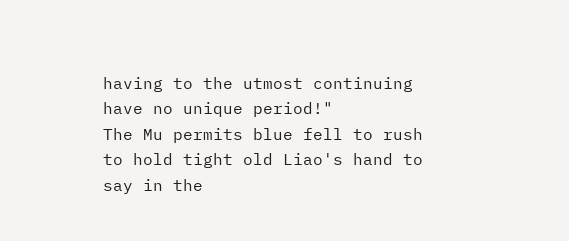having to the utmost continuing have no unique period!"
The Mu permits blue fell to rush to hold tight old Liao's hand to say in the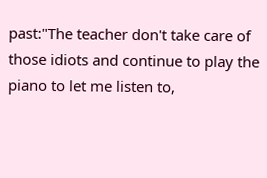past:"The teacher don't take care of those idiots and continue to play the piano to let me listen to,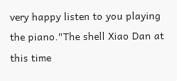very happy listen to you playing the piano."The shell Xiao Dan at this time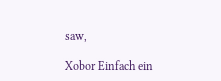saw,

Xobor Einfach ein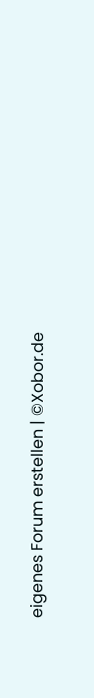eigenes Forum erstellen | ©Xobor.de